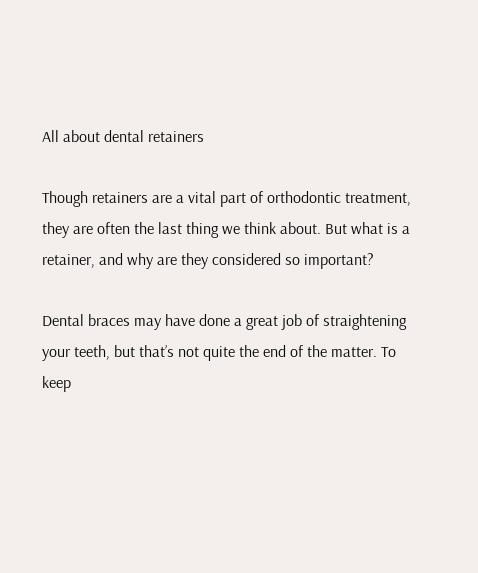All about dental retainers

Though retainers are a vital part of orthodontic treatment, they are often the last thing we think about. But what is a retainer, and why are they considered so important?

Dental braces may have done a great job of straightening your teeth, but that’s not quite the end of the matter. To keep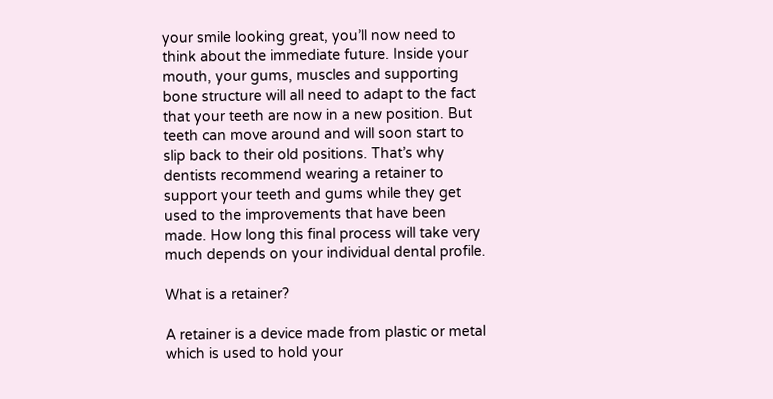your smile looking great, you’ll now need to think about the immediate future. Inside your mouth, your gums, muscles and supporting bone structure will all need to adapt to the fact that your teeth are now in a new position. But teeth can move around and will soon start to slip back to their old positions. That’s why dentists recommend wearing a retainer to support your teeth and gums while they get used to the improvements that have been made. How long this final process will take very much depends on your individual dental profile.

What is a retainer?

A retainer is a device made from plastic or metal which is used to hold your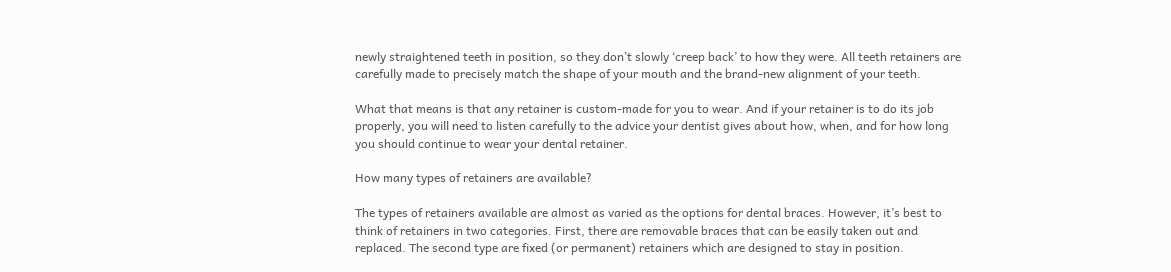newly straightened teeth in position, so they don’t slowly ‘creep back’ to how they were. All teeth retainers are carefully made to precisely match the shape of your mouth and the brand-new alignment of your teeth.

What that means is that any retainer is custom-made for you to wear. And if your retainer is to do its job properly, you will need to listen carefully to the advice your dentist gives about how, when, and for how long you should continue to wear your dental retainer.

How many types of retainers are available?

The types of retainers available are almost as varied as the options for dental braces. However, it’s best to think of retainers in two categories. First, there are removable braces that can be easily taken out and replaced. The second type are fixed (or permanent) retainers which are designed to stay in position.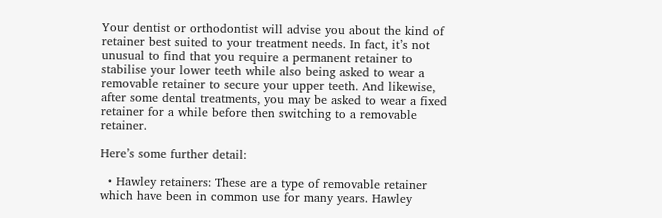Your dentist or orthodontist will advise you about the kind of retainer best suited to your treatment needs. In fact, it’s not unusual to find that you require a permanent retainer to stabilise your lower teeth while also being asked to wear a removable retainer to secure your upper teeth. And likewise, after some dental treatments, you may be asked to wear a fixed retainer for a while before then switching to a removable retainer.

Here’s some further detail:

  • Hawley retainers: These are a type of removable retainer which have been in common use for many years. Hawley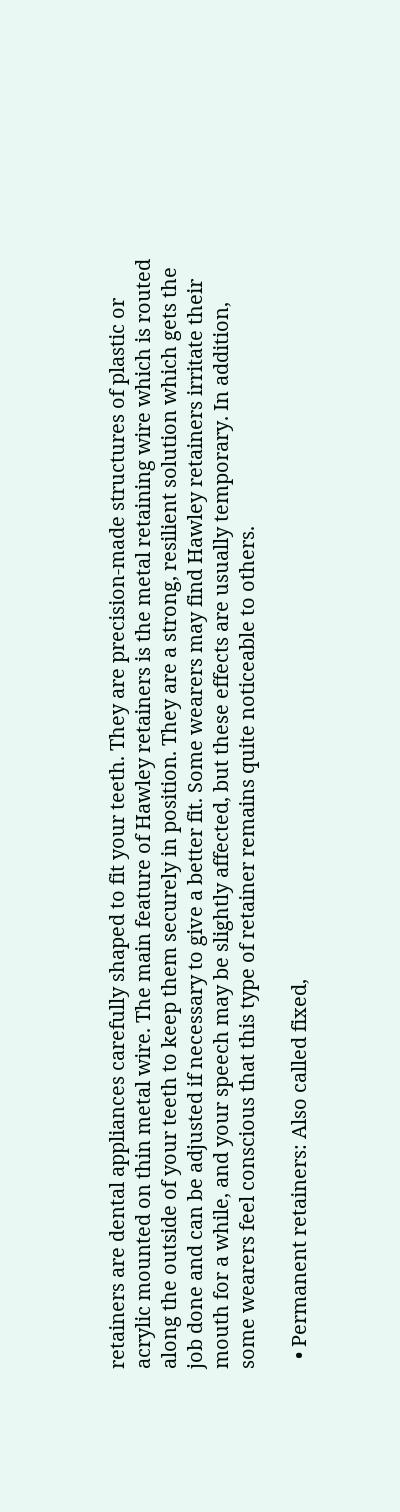retainers are dental appliances carefully shaped to fit your teeth. They are precision-made structures of plastic or acrylic mounted on thin metal wire. The main feature of Hawley retainers is the metal retaining wire which is routed along the outside of your teeth to keep them securely in position. They are a strong, resilient solution which gets the job done and can be adjusted if necessary to give a better fit. Some wearers may find Hawley retainers irritate their mouth for a while, and your speech may be slightly affected, but these effects are usually temporary. In addition, some wearers feel conscious that this type of retainer remains quite noticeable to others.

  • Permanent retainers: Also called fixed,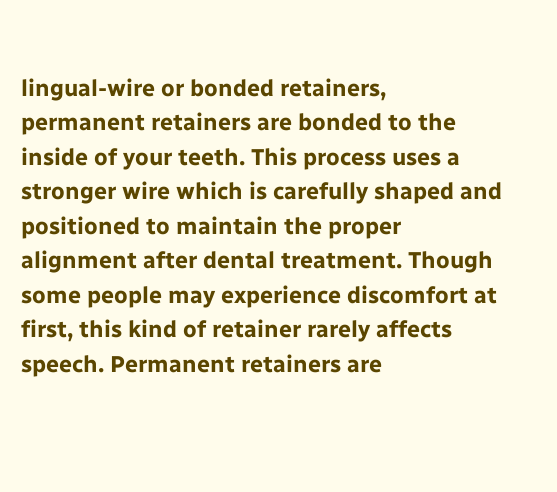lingual-wire or bonded retainers, permanent retainers are bonded to the inside of your teeth. This process uses a stronger wire which is carefully shaped and positioned to maintain the proper alignment after dental treatment. Though some people may experience discomfort at first, this kind of retainer rarely affects speech. Permanent retainers are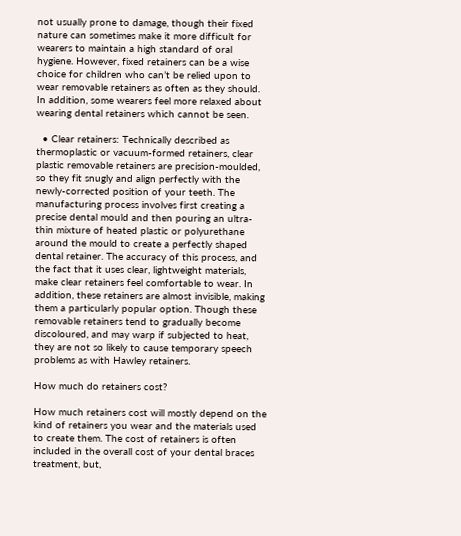not usually prone to damage, though their fixed nature can sometimes make it more difficult for wearers to maintain a high standard of oral hygiene. However, fixed retainers can be a wise choice for children who can’t be relied upon to wear removable retainers as often as they should. In addition, some wearers feel more relaxed about wearing dental retainers which cannot be seen.

  • Clear retainers: Technically described as thermoplastic or vacuum-formed retainers, clear plastic removable retainers are precision-moulded, so they fit snugly and align perfectly with the newly-corrected position of your teeth. The manufacturing process involves first creating a precise dental mould and then pouring an ultra-thin mixture of heated plastic or polyurethane around the mould to create a perfectly shaped dental retainer. The accuracy of this process, and the fact that it uses clear, lightweight materials, make clear retainers feel comfortable to wear. In addition, these retainers are almost invisible, making them a particularly popular option. Though these removable retainers tend to gradually become discoloured, and may warp if subjected to heat, they are not so likely to cause temporary speech problems as with Hawley retainers.

How much do retainers cost?

How much retainers cost will mostly depend on the kind of retainers you wear and the materials used to create them. The cost of retainers is often included in the overall cost of your dental braces treatment, but,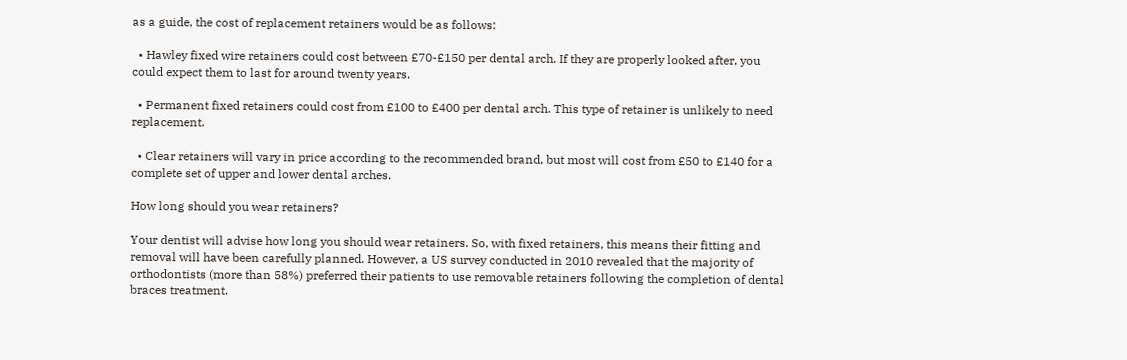as a guide, the cost of replacement retainers would be as follows:

  • Hawley fixed wire retainers could cost between £70-£150 per dental arch. If they are properly looked after, you could expect them to last for around twenty years.

  • Permanent fixed retainers could cost from £100 to £400 per dental arch. This type of retainer is unlikely to need replacement.

  • Clear retainers will vary in price according to the recommended brand, but most will cost from £50 to £140 for a complete set of upper and lower dental arches.

How long should you wear retainers?

Your dentist will advise how long you should wear retainers. So, with fixed retainers, this means their fitting and removal will have been carefully planned. However, a US survey conducted in 2010 revealed that the majority of orthodontists (more than 58%) preferred their patients to use removable retainers following the completion of dental braces treatment.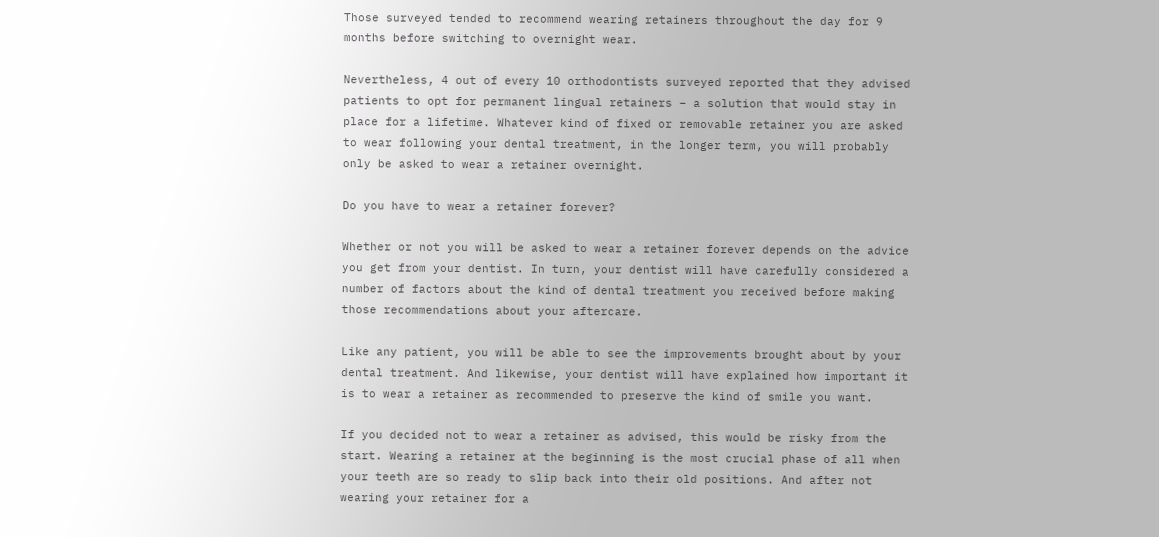Those surveyed tended to recommend wearing retainers throughout the day for 9 months before switching to overnight wear.

Nevertheless, 4 out of every 10 orthodontists surveyed reported that they advised patients to opt for permanent lingual retainers – a solution that would stay in place for a lifetime. Whatever kind of fixed or removable retainer you are asked to wear following your dental treatment, in the longer term, you will probably only be asked to wear a retainer overnight.

Do you have to wear a retainer forever?

Whether or not you will be asked to wear a retainer forever depends on the advice you get from your dentist. In turn, your dentist will have carefully considered a number of factors about the kind of dental treatment you received before making those recommendations about your aftercare.

Like any patient, you will be able to see the improvements brought about by your dental treatment. And likewise, your dentist will have explained how important it is to wear a retainer as recommended to preserve the kind of smile you want.

If you decided not to wear a retainer as advised, this would be risky from the start. Wearing a retainer at the beginning is the most crucial phase of all when your teeth are so ready to slip back into their old positions. And after not wearing your retainer for a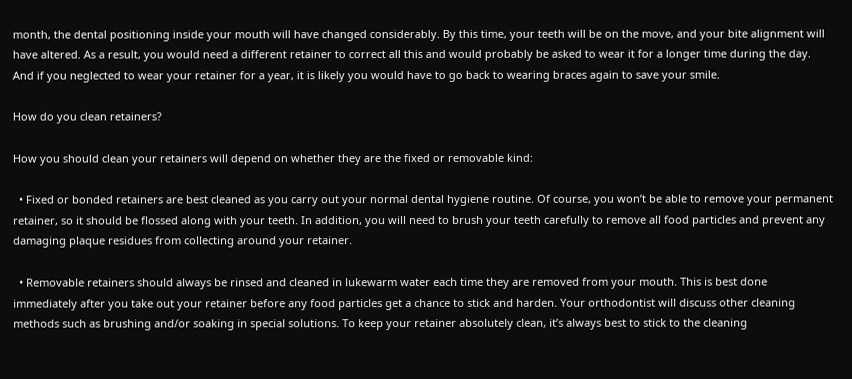month, the dental positioning inside your mouth will have changed considerably. By this time, your teeth will be on the move, and your bite alignment will have altered. As a result, you would need a different retainer to correct all this and would probably be asked to wear it for a longer time during the day. And if you neglected to wear your retainer for a year, it is likely you would have to go back to wearing braces again to save your smile.

How do you clean retainers?

How you should clean your retainers will depend on whether they are the fixed or removable kind:

  • Fixed or bonded retainers are best cleaned as you carry out your normal dental hygiene routine. Of course, you won’t be able to remove your permanent retainer, so it should be flossed along with your teeth. In addition, you will need to brush your teeth carefully to remove all food particles and prevent any damaging plaque residues from collecting around your retainer.

  • Removable retainers should always be rinsed and cleaned in lukewarm water each time they are removed from your mouth. This is best done immediately after you take out your retainer before any food particles get a chance to stick and harden. Your orthodontist will discuss other cleaning methods such as brushing and/or soaking in special solutions. To keep your retainer absolutely clean, it’s always best to stick to the cleaning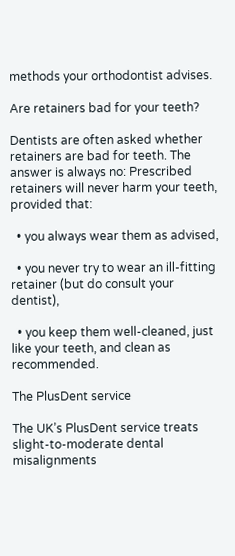methods your orthodontist advises.

Are retainers bad for your teeth?

Dentists are often asked whether retainers are bad for teeth. The answer is always no: Prescribed retainers will never harm your teeth, provided that:

  • you always wear them as advised,

  • you never try to wear an ill-fitting retainer (but do consult your dentist),

  • you keep them well-cleaned, just like your teeth, and clean as recommended.

The PlusDent service

The UK’s PlusDent service treats slight-to-moderate dental misalignments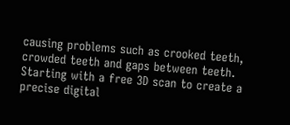causing problems such as crooked teeth, crowded teeth and gaps between teeth. Starting with a free 3D scan to create a precise digital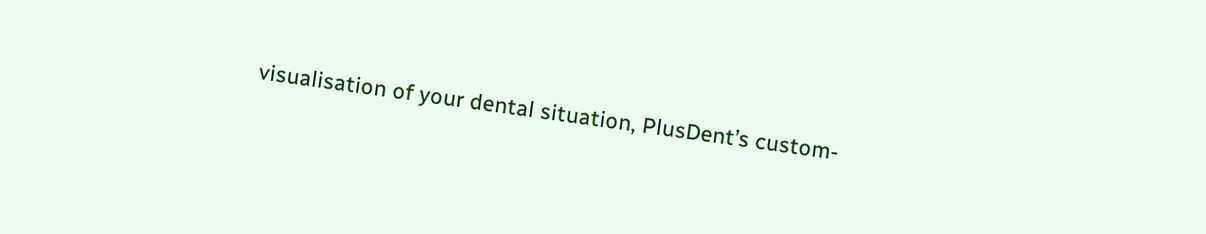visualisation of your dental situation, PlusDent’s custom-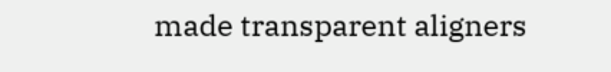made transparent aligners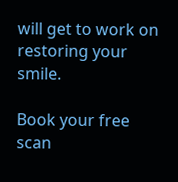will get to work on restoring your smile.

Book your free scan